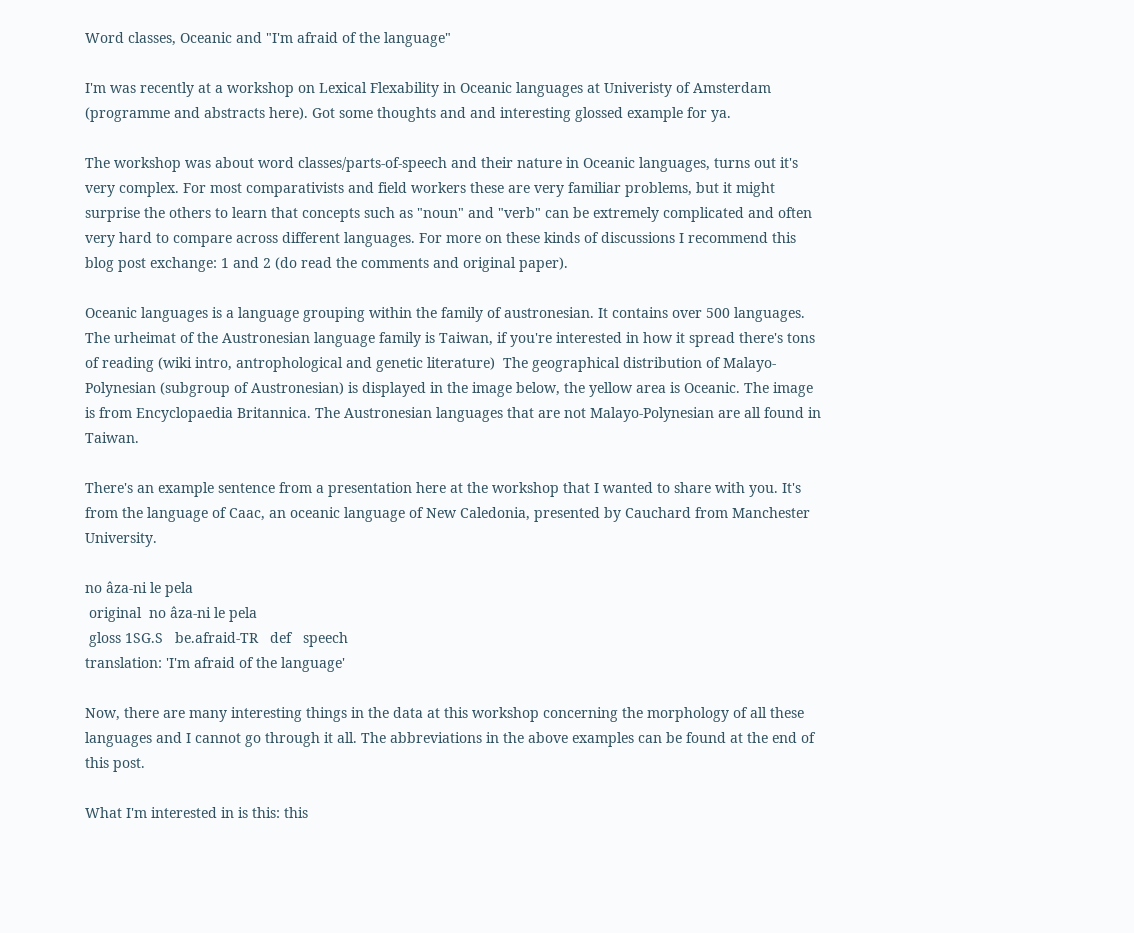Word classes, Oceanic and "I'm afraid of the language"

I'm was recently at a workshop on Lexical Flexability in Oceanic languages at Univeristy of Amsterdam (programme and abstracts here). Got some thoughts and and interesting glossed example for ya.

The workshop was about word classes/parts-of-speech and their nature in Oceanic languages, turns out it's very complex. For most comparativists and field workers these are very familiar problems, but it might surprise the others to learn that concepts such as "noun" and "verb" can be extremely complicated and often very hard to compare across different languages. For more on these kinds of discussions I recommend this blog post exchange: 1 and 2 (do read the comments and original paper).

Oceanic languages is a language grouping within the family of austronesian. It contains over 500 languages. The urheimat of the Austronesian language family is Taiwan, if you're interested in how it spread there's tons of reading (wiki intro, antrophological and genetic literature)  The geographical distribution of Malayo-Polynesian (subgroup of Austronesian) is displayed in the image below, the yellow area is Oceanic. The image is from Encyclopaedia Britannica. The Austronesian languages that are not Malayo-Polynesian are all found in Taiwan.

There's an example sentence from a presentation here at the workshop that I wanted to share with you. It's from the language of Caac, an oceanic language of New Caledonia, presented by Cauchard from Manchester University.

no âza-ni le pela
 original  no âza-ni le pela
 gloss 1SG.S   be.afraid-TR   def   speech
translation: 'I'm afraid of the language'

Now, there are many interesting things in the data at this workshop concerning the morphology of all these languages and I cannot go through it all. The abbreviations in the above examples can be found at the end of this post.

What I'm interested in is this: this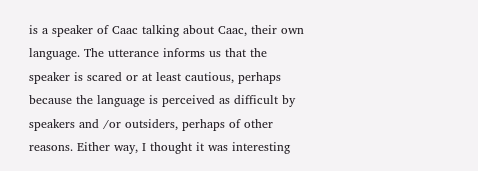is a speaker of Caac talking about Caac, their own language. The utterance informs us that the speaker is scared or at least cautious, perhaps because the language is perceived as difficult by speakers and /or outsiders, perhaps of other reasons. Either way, I thought it was interesting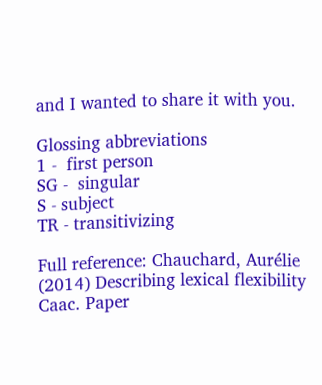and I wanted to share it with you.

Glossing abbreviations
1 -  first person
SG -  singular
S - subject
TR - transitivizing

Full reference: Chauchard, Aurélie (2014) Describing lexical flexibility Caac. Paper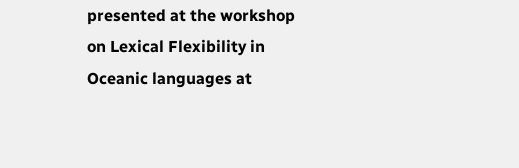presented at the workshop on Lexical Flexibility in Oceanic languages at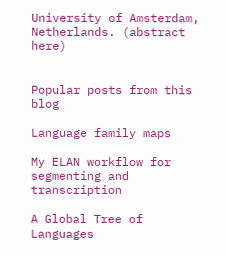University of Amsterdam, Netherlands. (abstract here)


Popular posts from this blog

Language family maps

My ELAN workflow for segmenting and transcription

A Global Tree of Languages